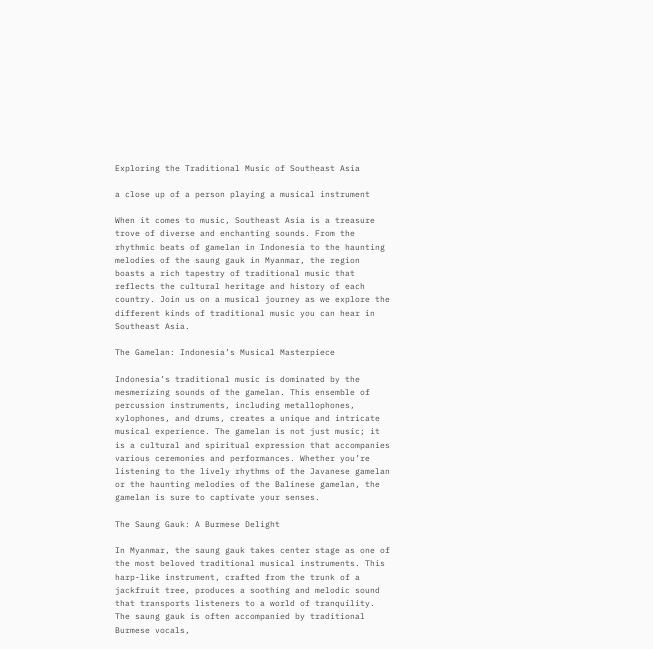Exploring the Traditional Music of Southeast Asia

a close up of a person playing a musical instrument

When it comes to music, Southeast Asia is a treasure trove of diverse and enchanting sounds. From the rhythmic beats of gamelan in Indonesia to the haunting melodies of the saung gauk in Myanmar, the region boasts a rich tapestry of traditional music that reflects the cultural heritage and history of each country. Join us on a musical journey as we explore the different kinds of traditional music you can hear in Southeast Asia.

The Gamelan: Indonesia’s Musical Masterpiece

Indonesia’s traditional music is dominated by the mesmerizing sounds of the gamelan. This ensemble of percussion instruments, including metallophones, xylophones, and drums, creates a unique and intricate musical experience. The gamelan is not just music; it is a cultural and spiritual expression that accompanies various ceremonies and performances. Whether you’re listening to the lively rhythms of the Javanese gamelan or the haunting melodies of the Balinese gamelan, the gamelan is sure to captivate your senses.

The Saung Gauk: A Burmese Delight

In Myanmar, the saung gauk takes center stage as one of the most beloved traditional musical instruments. This harp-like instrument, crafted from the trunk of a jackfruit tree, produces a soothing and melodic sound that transports listeners to a world of tranquility. The saung gauk is often accompanied by traditional Burmese vocals,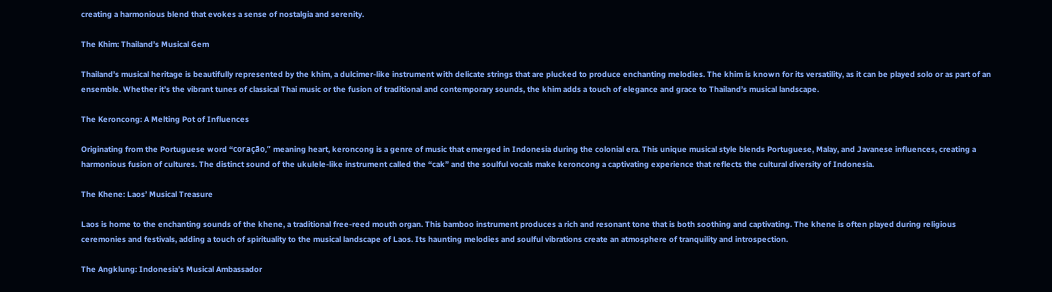creating a harmonious blend that evokes a sense of nostalgia and serenity.

The Khim: Thailand’s Musical Gem

Thailand’s musical heritage is beautifully represented by the khim, a dulcimer-like instrument with delicate strings that are plucked to produce enchanting melodies. The khim is known for its versatility, as it can be played solo or as part of an ensemble. Whether it’s the vibrant tunes of classical Thai music or the fusion of traditional and contemporary sounds, the khim adds a touch of elegance and grace to Thailand’s musical landscape.

The Keroncong: A Melting Pot of Influences

Originating from the Portuguese word “coração,” meaning heart, keroncong is a genre of music that emerged in Indonesia during the colonial era. This unique musical style blends Portuguese, Malay, and Javanese influences, creating a harmonious fusion of cultures. The distinct sound of the ukulele-like instrument called the “cak” and the soulful vocals make keroncong a captivating experience that reflects the cultural diversity of Indonesia.

The Khene: Laos’ Musical Treasure

Laos is home to the enchanting sounds of the khene, a traditional free-reed mouth organ. This bamboo instrument produces a rich and resonant tone that is both soothing and captivating. The khene is often played during religious ceremonies and festivals, adding a touch of spirituality to the musical landscape of Laos. Its haunting melodies and soulful vibrations create an atmosphere of tranquility and introspection.

The Angklung: Indonesia’s Musical Ambassador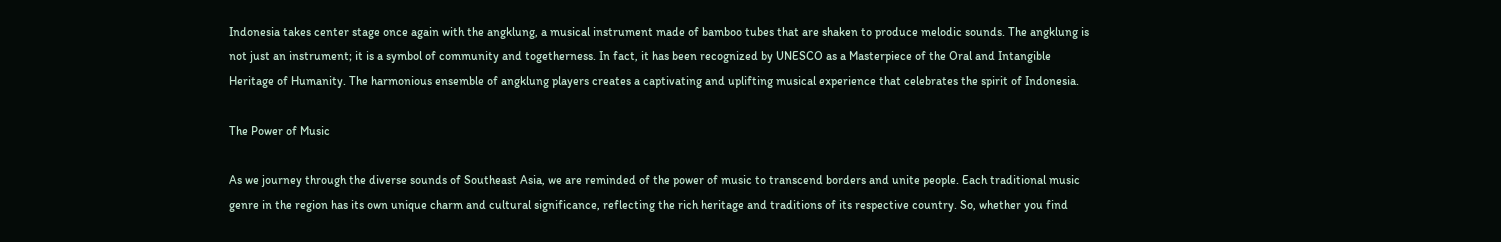Indonesia takes center stage once again with the angklung, a musical instrument made of bamboo tubes that are shaken to produce melodic sounds. The angklung is not just an instrument; it is a symbol of community and togetherness. In fact, it has been recognized by UNESCO as a Masterpiece of the Oral and Intangible Heritage of Humanity. The harmonious ensemble of angklung players creates a captivating and uplifting musical experience that celebrates the spirit of Indonesia.

The Power of Music

As we journey through the diverse sounds of Southeast Asia, we are reminded of the power of music to transcend borders and unite people. Each traditional music genre in the region has its own unique charm and cultural significance, reflecting the rich heritage and traditions of its respective country. So, whether you find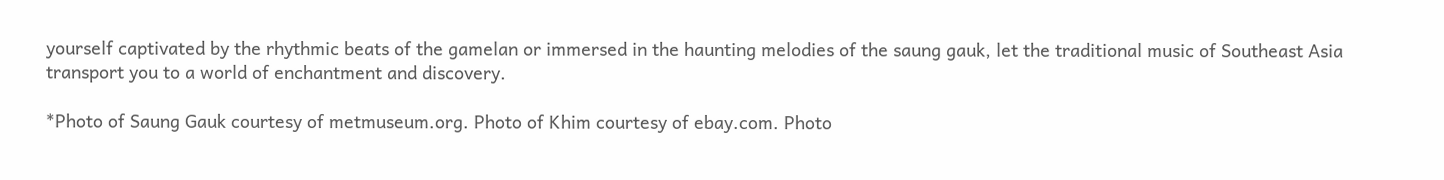yourself captivated by the rhythmic beats of the gamelan or immersed in the haunting melodies of the saung gauk, let the traditional music of Southeast Asia transport you to a world of enchantment and discovery.

*Photo of Saung Gauk courtesy of metmuseum.org. Photo of Khim courtesy of ebay.com. Photo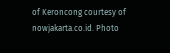of Keroncong courtesy of nowjakarta.co.id. Photo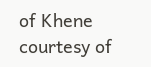of Khene courtesy of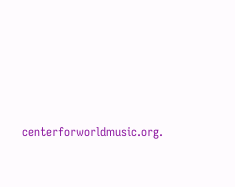centerforworldmusic.org.